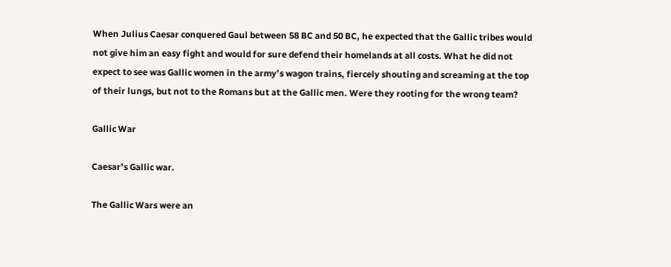When Julius Caesar conquered Gaul between 58 BC and 50 BC, he expected that the Gallic tribes would not give him an easy fight and would for sure defend their homelands at all costs. What he did not expect to see was Gallic women in the army’s wagon trains, fiercely shouting and screaming at the top of their lungs, but not to the Romans but at the Gallic men. Were they rooting for the wrong team?

Gallic War

Caesar’s Gallic war.

The Gallic Wars were an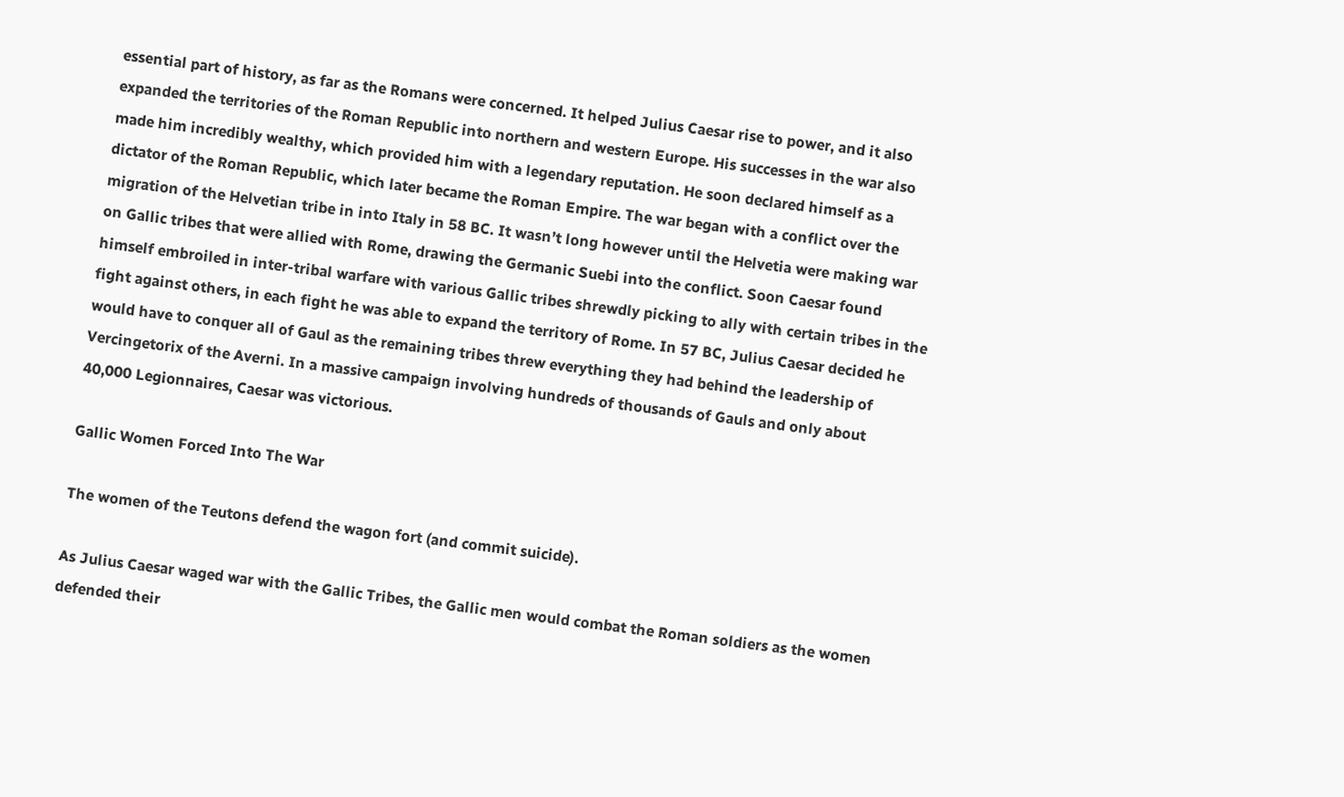essential part of history, as far as the Romans were concerned. It helped Julius Caesar rise to power, and it also expanded the territories of the Roman Republic into northern and western Europe. His successes in the war also made him incredibly wealthy, which provided him with a legendary reputation. He soon declared himself as a dictator of the Roman Republic, which later became the Roman Empire. The war began with a conflict over the migration of the Helvetian tribe in into Italy in 58 BC. It wasn’t long however until the Helvetia were making war on Gallic tribes that were allied with Rome, drawing the Germanic Suebi into the conflict. Soon Caesar found himself embroiled in inter-tribal warfare with various Gallic tribes shrewdly picking to ally with certain tribes in the fight against others, in each fight he was able to expand the territory of Rome. In 57 BC, Julius Caesar decided he would have to conquer all of Gaul as the remaining tribes threw everything they had behind the leadership of Vercingetorix of the Averni. In a massive campaign involving hundreds of thousands of Gauls and only about 40,000 Legionnaires, Caesar was victorious.

Gallic Women Forced Into The War

The women of the Teutons defend the wagon fort (and commit suicide).

As Julius Caesar waged war with the Gallic Tribes, the Gallic men would combat the Roman soldiers as the women defended their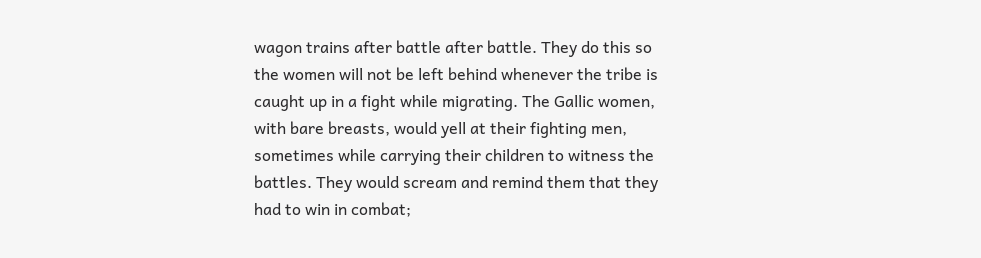wagon trains after battle after battle. They do this so the women will not be left behind whenever the tribe is caught up in a fight while migrating. The Gallic women, with bare breasts, would yell at their fighting men, sometimes while carrying their children to witness the battles. They would scream and remind them that they had to win in combat;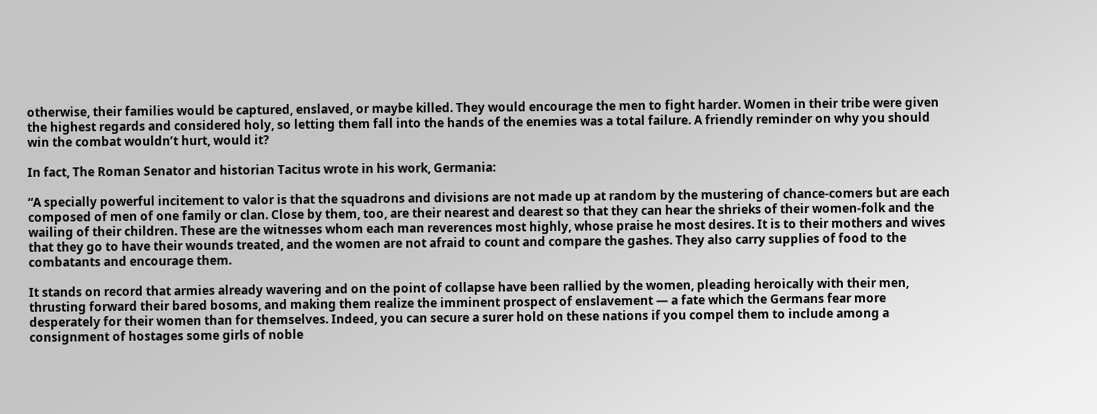otherwise, their families would be captured, enslaved, or maybe killed. They would encourage the men to fight harder. Women in their tribe were given the highest regards and considered holy, so letting them fall into the hands of the enemies was a total failure. A friendly reminder on why you should win the combat wouldn’t hurt, would it?

In fact, The Roman Senator and historian Tacitus wrote in his work, Germania:

“A specially powerful incitement to valor is that the squadrons and divisions are not made up at random by the mustering of chance-comers but are each composed of men of one family or clan. Close by them, too, are their nearest and dearest so that they can hear the shrieks of their women-folk and the wailing of their children. These are the witnesses whom each man reverences most highly, whose praise he most desires. It is to their mothers and wives that they go to have their wounds treated, and the women are not afraid to count and compare the gashes. They also carry supplies of food to the combatants and encourage them.

It stands on record that armies already wavering and on the point of collapse have been rallied by the women, pleading heroically with their men, thrusting forward their bared bosoms, and making them realize the imminent prospect of enslavement — a fate which the Germans fear more desperately for their women than for themselves. Indeed, you can secure a surer hold on these nations if you compel them to include among a consignment of hostages some girls of noble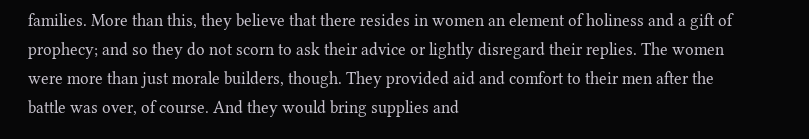families. More than this, they believe that there resides in women an element of holiness and a gift of prophecy; and so they do not scorn to ask their advice or lightly disregard their replies. The women were more than just morale builders, though. They provided aid and comfort to their men after the battle was over, of course. And they would bring supplies and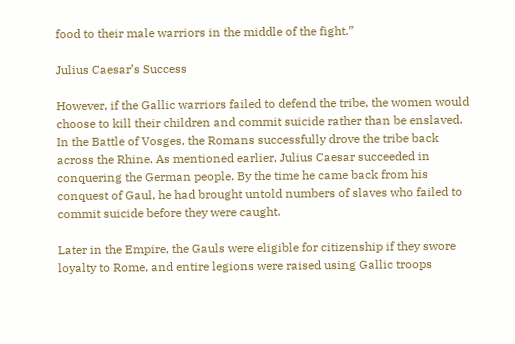food to their male warriors in the middle of the fight.”

Julius Caesar’s Success

However, if the Gallic warriors failed to defend the tribe, the women would choose to kill their children and commit suicide rather than be enslaved. In the Battle of Vosges, the Romans successfully drove the tribe back across the Rhine. As mentioned earlier, Julius Caesar succeeded in conquering the German people. By the time he came back from his conquest of Gaul, he had brought untold numbers of slaves who failed to commit suicide before they were caught.

Later in the Empire, the Gauls were eligible for citizenship if they swore loyalty to Rome, and entire legions were raised using Gallic troops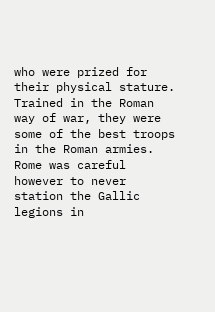who were prized for their physical stature.  Trained in the Roman way of war, they were some of the best troops in the Roman armies.  Rome was careful however to never station the Gallic legions in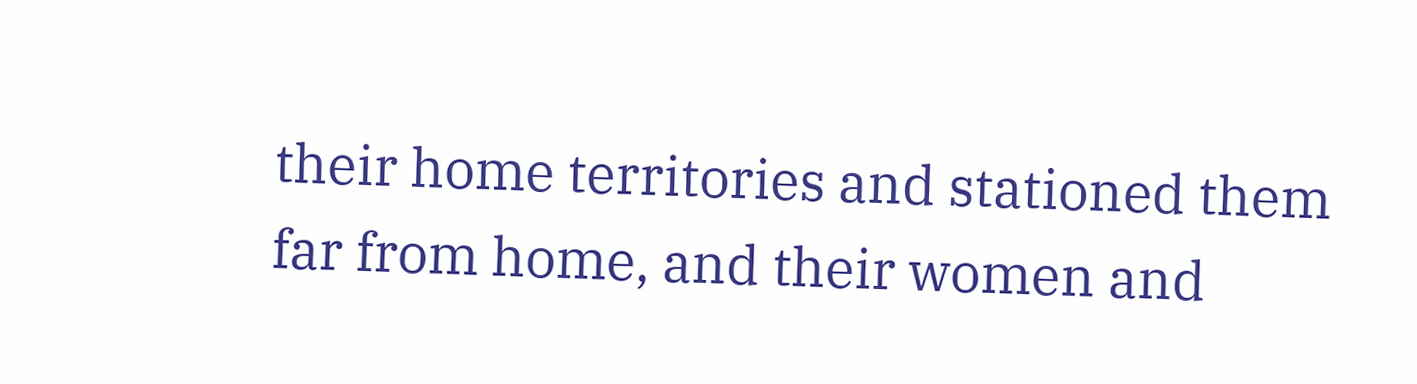their home territories and stationed them far from home, and their women and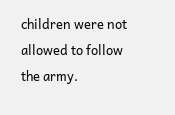children were not allowed to follow the army.